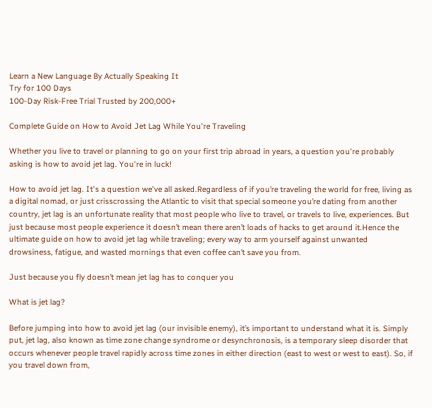Learn a New Language By Actually Speaking It
Try for 100 Days
100-Day Risk-Free Trial Trusted by 200,000+

Complete Guide on How to Avoid Jet Lag While You're Traveling

Whether you live to travel or planning to go on your first trip abroad in years, a question you're probably asking is how to avoid jet lag. You're in luck!

How to avoid jet lag. It's a question we've all asked.Regardless of if you’re traveling the world for free, living as a digital nomad, or just crisscrossing the Atlantic to visit that special someone you’re dating from another country, jet lag is an unfortunate reality that most people who live to travel, or travels to live, experiences. But just because most people experience it doesn’t mean there aren’t loads of hacks to get around it.Hence the ultimate guide on how to avoid jet lag while traveling; every way to arm yourself against unwanted drowsiness, fatigue, and wasted mornings that even coffee can’t save you from.

Just because you fly doesn’t mean jet lag has to conquer you

What is jet lag?

Before jumping into how to avoid jet lag (our invisible enemy), it’s important to understand what it is. Simply put, jet lag, also known as time zone change syndrome or desynchronosis, is a temporary sleep disorder that occurs whenever people travel rapidly across time zones in either direction (east to west or west to east). So, if you travel down from,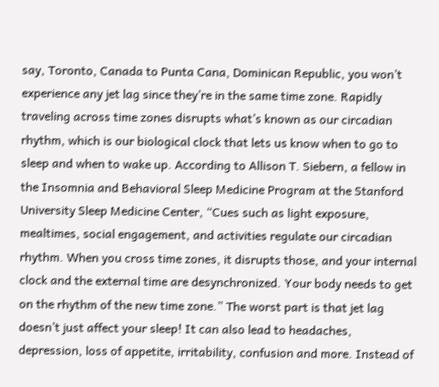say, Toronto, Canada to Punta Cana, Dominican Republic, you won’t experience any jet lag since they’re in the same time zone. Rapidly traveling across time zones disrupts what’s known as our circadian rhythm, which is our biological clock that lets us know when to go to sleep and when to wake up. According to Allison T. Siebern, a fellow in the Insomnia and Behavioral Sleep Medicine Program at the Stanford University Sleep Medicine Center, “Cues such as light exposure, mealtimes, social engagement, and activities regulate our circadian rhythm. When you cross time zones, it disrupts those, and your internal clock and the external time are desynchronized. Your body needs to get on the rhythm of the new time zone.” The worst part is that jet lag doesn’t just affect your sleep! It can also lead to headaches, depression, loss of appetite, irritability, confusion and more. Instead of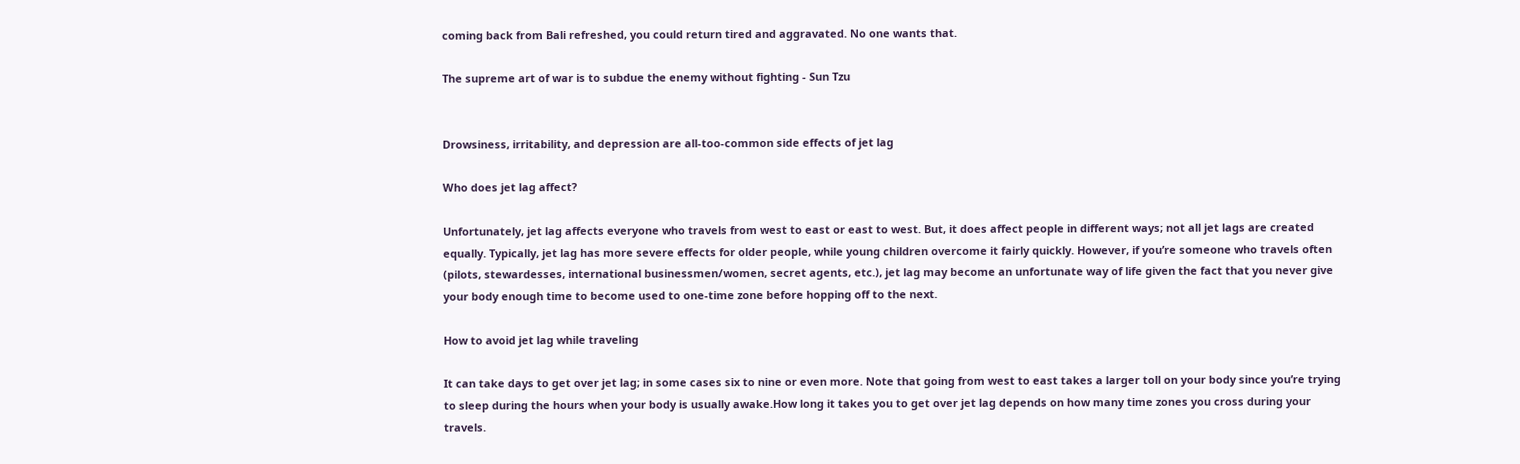coming back from Bali refreshed, you could return tired and aggravated. No one wants that.

The supreme art of war is to subdue the enemy without fighting - Sun Tzu


Drowsiness, irritability, and depression are all-too-common side effects of jet lag

Who does jet lag affect?

Unfortunately, jet lag affects everyone who travels from west to east or east to west. But, it does affect people in different ways; not all jet lags are created equally. Typically, jet lag has more severe effects for older people, while young children overcome it fairly quickly. However, if you’re someone who travels often (pilots, stewardesses, international businessmen/women, secret agents, etc.), jet lag may become an unfortunate way of life given the fact that you never give your body enough time to become used to one-time zone before hopping off to the next.

How to avoid jet lag while traveling

It can take days to get over jet lag; in some cases six to nine or even more. Note that going from west to east takes a larger toll on your body since you’re trying to sleep during the hours when your body is usually awake.How long it takes you to get over jet lag depends on how many time zones you cross during your travels.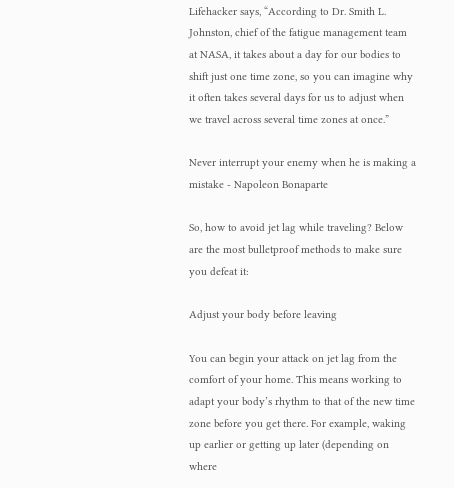Lifehacker says, “According to Dr. Smith L. Johnston, chief of the fatigue management team at NASA, it takes about a day for our bodies to shift just one time zone, so you can imagine why it often takes several days for us to adjust when we travel across several time zones at once.”

Never interrupt your enemy when he is making a mistake - Napoleon Bonaparte

So, how to avoid jet lag while traveling? Below are the most bulletproof methods to make sure you defeat it:

Adjust your body before leaving

You can begin your attack on jet lag from the comfort of your home. This means working to adapt your body’s rhythm to that of the new time zone before you get there. For example, waking up earlier or getting up later (depending on where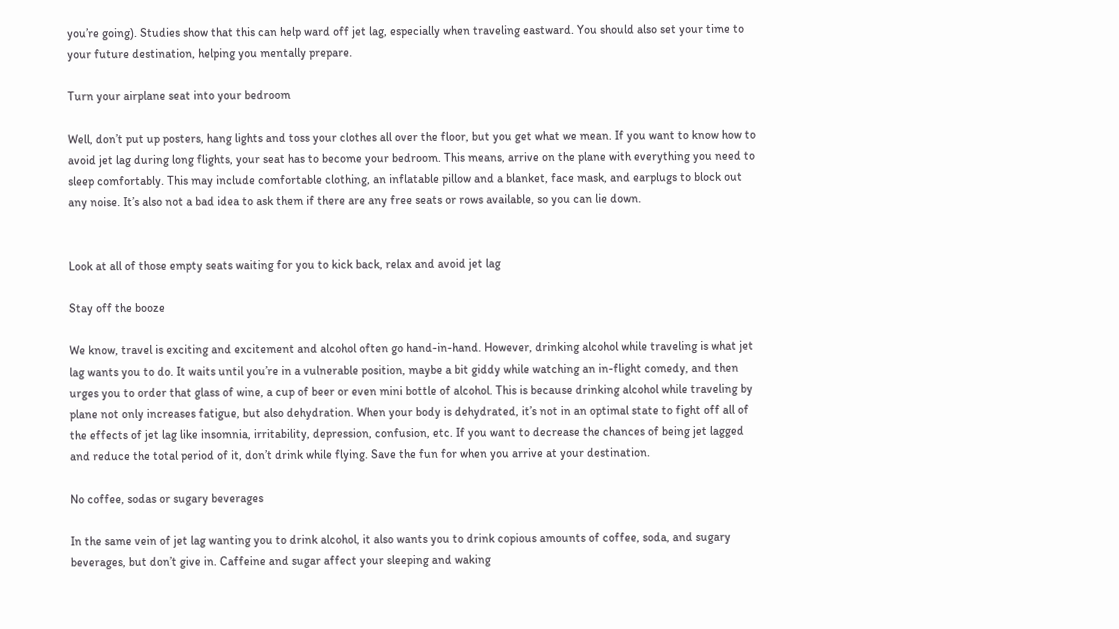you’re going). Studies show that this can help ward off jet lag, especially when traveling eastward. You should also set your time to your future destination, helping you mentally prepare.

Turn your airplane seat into your bedroom

Well, don’t put up posters, hang lights and toss your clothes all over the floor, but you get what we mean. If you want to know how to avoid jet lag during long flights, your seat has to become your bedroom. This means, arrive on the plane with everything you need to sleep comfortably. This may include comfortable clothing, an inflatable pillow and a blanket, face mask, and earplugs to block out any noise. It’s also not a bad idea to ask them if there are any free seats or rows available, so you can lie down.


Look at all of those empty seats waiting for you to kick back, relax and avoid jet lag

Stay off the booze

We know, travel is exciting and excitement and alcohol often go hand-in-hand. However, drinking alcohol while traveling is what jet lag wants you to do. It waits until you’re in a vulnerable position, maybe a bit giddy while watching an in-flight comedy, and then urges you to order that glass of wine, a cup of beer or even mini bottle of alcohol. This is because drinking alcohol while traveling by plane not only increases fatigue, but also dehydration. When your body is dehydrated, it’s not in an optimal state to fight off all of the effects of jet lag like insomnia, irritability, depression, confusion, etc. If you want to decrease the chances of being jet lagged and reduce the total period of it, don’t drink while flying. Save the fun for when you arrive at your destination.

No coffee, sodas or sugary beverages

In the same vein of jet lag wanting you to drink alcohol, it also wants you to drink copious amounts of coffee, soda, and sugary beverages, but don’t give in. Caffeine and sugar affect your sleeping and waking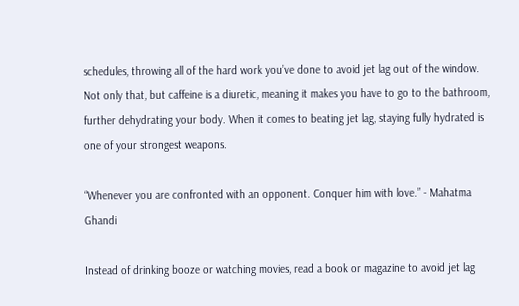schedules, throwing all of the hard work you’ve done to avoid jet lag out of the window. Not only that, but caffeine is a diuretic, meaning it makes you have to go to the bathroom, further dehydrating your body. When it comes to beating jet lag, staying fully hydrated is one of your strongest weapons.

“Whenever you are confronted with an opponent. Conquer him with love.” - Mahatma Ghandi

Instead of drinking booze or watching movies, read a book or magazine to avoid jet lag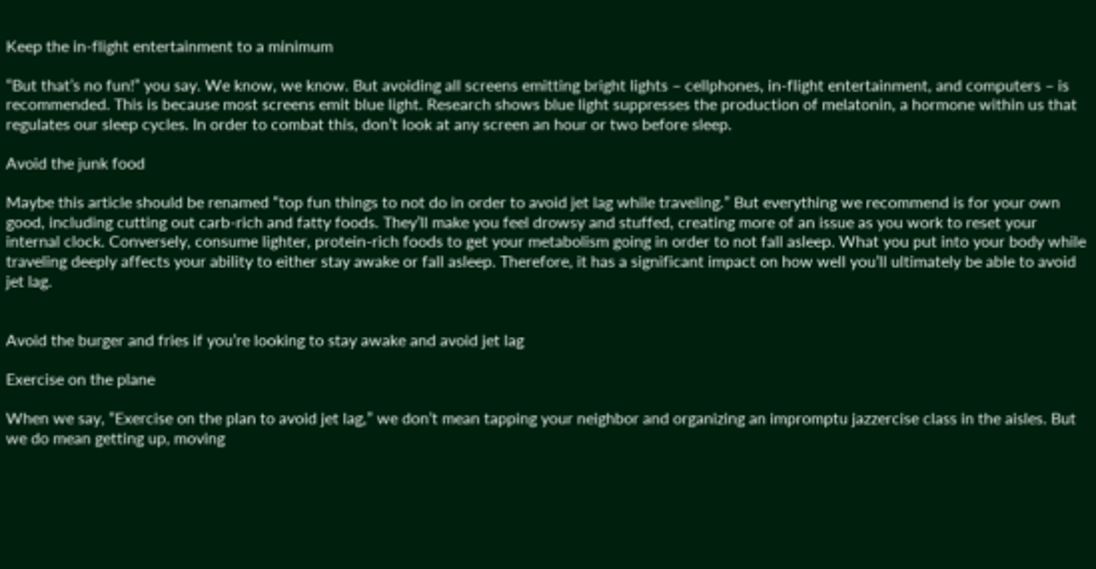Keep the in-flight entertainment to a minimum

“But that’s no fun!” you say. We know, we know. But avoiding all screens emitting bright lights – cellphones, in-flight entertainment, and computers – is recommended. This is because most screens emit blue light. Research shows blue light suppresses the production of melatonin, a hormone within us that regulates our sleep cycles. In order to combat this, don’t look at any screen an hour or two before sleep.

Avoid the junk food

Maybe this article should be renamed “top fun things to not do in order to avoid jet lag while traveling.” But everything we recommend is for your own good, including cutting out carb-rich and fatty foods. They’ll make you feel drowsy and stuffed, creating more of an issue as you work to reset your internal clock. Conversely, consume lighter, protein-rich foods to get your metabolism going in order to not fall asleep. What you put into your body while traveling deeply affects your ability to either stay awake or fall asleep. Therefore, it has a significant impact on how well you’ll ultimately be able to avoid jet lag.


Avoid the burger and fries if you’re looking to stay awake and avoid jet lag

Exercise on the plane

When we say, “Exercise on the plan to avoid jet lag,” we don’t mean tapping your neighbor and organizing an impromptu jazzercise class in the aisles. But we do mean getting up, moving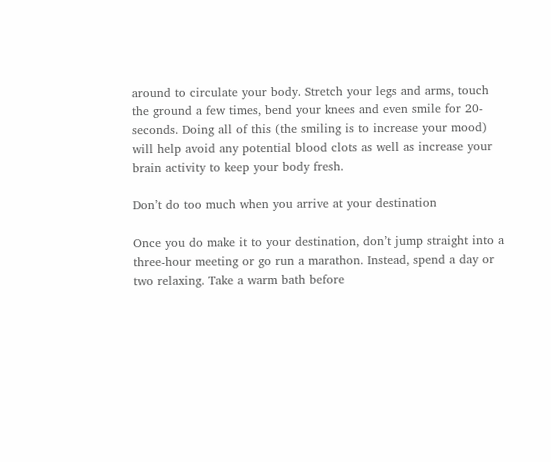around to circulate your body. Stretch your legs and arms, touch the ground a few times, bend your knees and even smile for 20-seconds. Doing all of this (the smiling is to increase your mood) will help avoid any potential blood clots as well as increase your brain activity to keep your body fresh.

Don’t do too much when you arrive at your destination

Once you do make it to your destination, don’t jump straight into a three-hour meeting or go run a marathon. Instead, spend a day or two relaxing. Take a warm bath before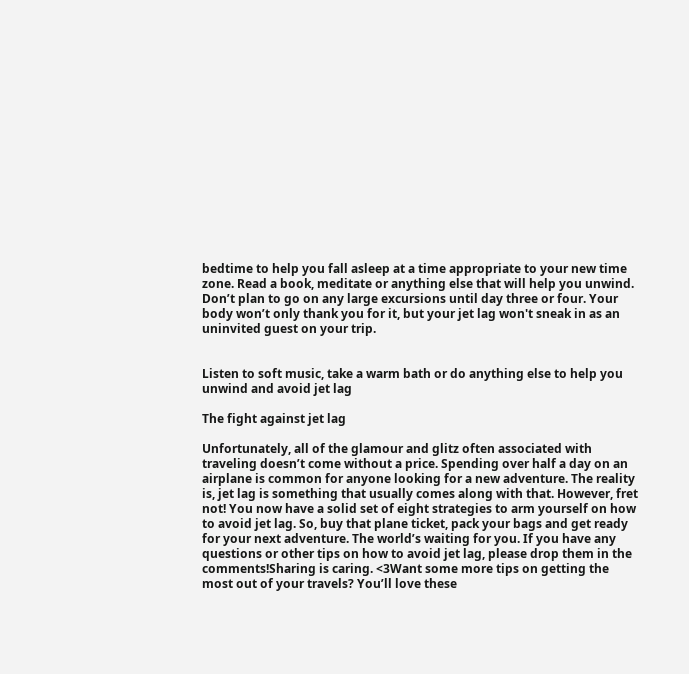bedtime to help you fall asleep at a time appropriate to your new time zone. Read a book, meditate or anything else that will help you unwind. Don’t plan to go on any large excursions until day three or four. Your body won’t only thank you for it, but your jet lag won't sneak in as an uninvited guest on your trip.


Listen to soft music, take a warm bath or do anything else to help you unwind and avoid jet lag

The fight against jet lag

Unfortunately, all of the glamour and glitz often associated with traveling doesn’t come without a price. Spending over half a day on an airplane is common for anyone looking for a new adventure. The reality is, jet lag is something that usually comes along with that. However, fret not! You now have a solid set of eight strategies to arm yourself on how to avoid jet lag. So, buy that plane ticket, pack your bags and get ready for your next adventure. The world’s waiting for you. If you have any questions or other tips on how to avoid jet lag, please drop them in the comments!Sharing is caring. <3Want some more tips on getting the most out of your travels? You’ll love these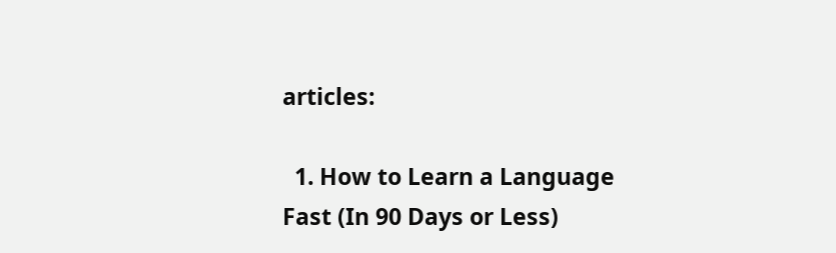articles:

  1. How to Learn a Language Fast (In 90 Days or Less)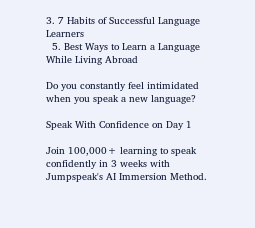3. 7 Habits of Successful Language Learners
  5. Best Ways to Learn a Language While Living Abroad

Do you constantly feel intimidated when you speak a new language?

Speak With Confidence on Day 1

Join 100,000+ learning to speak confidently in 3 weeks with Jumpspeak's AI Immersion Method.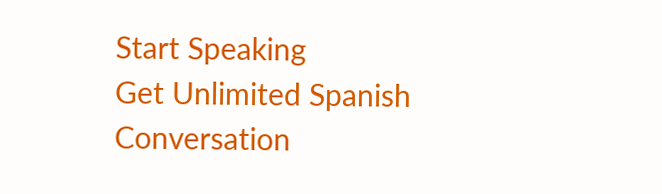Start Speaking
Get Unlimited Spanish Conversation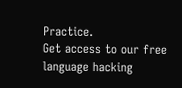Practice.
Get access to our free language hacking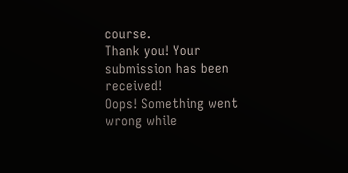course.
Thank you! Your submission has been received!
Oops! Something went wrong while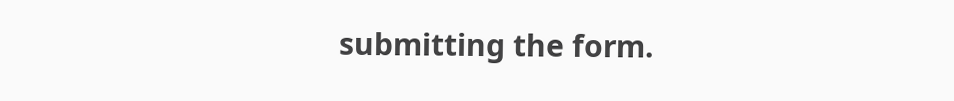submitting the form.